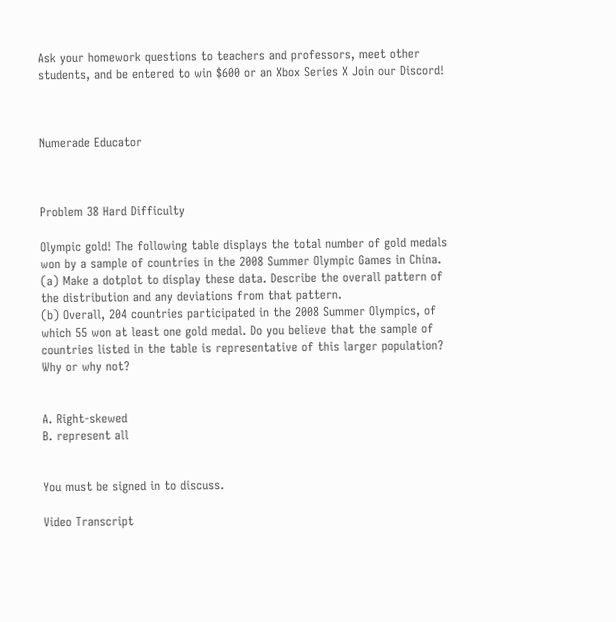Ask your homework questions to teachers and professors, meet other students, and be entered to win $600 or an Xbox Series X Join our Discord!



Numerade Educator



Problem 38 Hard Difficulty

Olympic gold! The following table displays the total number of gold medals won by a sample of countries in the 2008 Summer Olympic Games in China.
(a) Make a dotplot to display these data. Describe the overall pattern of the distribution and any deviations from that pattern.
(b) Overall, 204 countries participated in the 2008 Summer Olympics, of which 55 won at least one gold medal. Do you believe that the sample of countries listed in the table is representative of this larger population? Why or why not?


A. Right-skewed
B. represent all


You must be signed in to discuss.

Video Transcript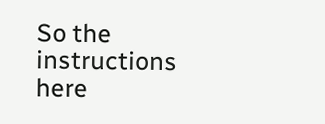So the instructions here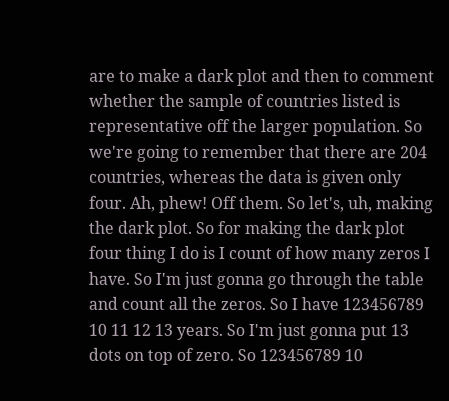are to make a dark plot and then to comment whether the sample of countries listed is representative off the larger population. So we're going to remember that there are 204 countries, whereas the data is given only four. Ah, phew! Off them. So let's, uh, making the dark plot. So for making the dark plot four thing I do is I count of how many zeros I have. So I'm just gonna go through the table and count all the zeros. So I have 123456789 10 11 12 13 years. So I'm just gonna put 13 dots on top of zero. So 123456789 10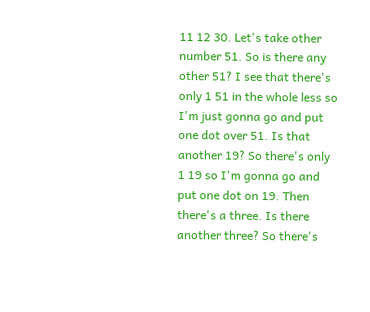11 12 30. Let's take other number 51. So is there any other 51? I see that there's only 1 51 in the whole less so I'm just gonna go and put one dot over 51. Is that another 19? So there's only 1 19 so I'm gonna go and put one dot on 19. Then there's a three. Is there another three? So there's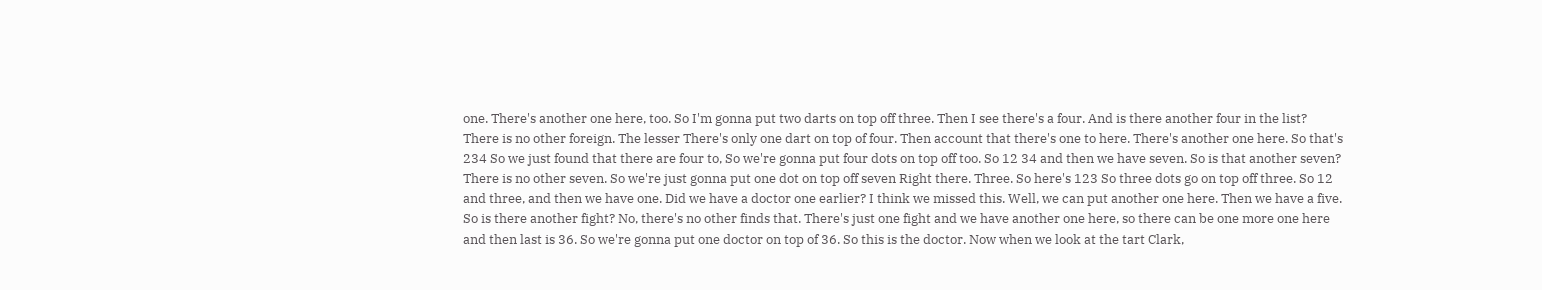one. There's another one here, too. So I'm gonna put two darts on top off three. Then I see there's a four. And is there another four in the list? There is no other foreign. The lesser There's only one dart on top of four. Then account that there's one to here. There's another one here. So that's 234 So we just found that there are four to, So we're gonna put four dots on top off too. So 12 34 and then we have seven. So is that another seven? There is no other seven. So we're just gonna put one dot on top off seven Right there. Three. So here's 123 So three dots go on top off three. So 12 and three, and then we have one. Did we have a doctor one earlier? I think we missed this. Well, we can put another one here. Then we have a five. So is there another fight? No, there's no other finds that. There's just one fight and we have another one here, so there can be one more one here and then last is 36. So we're gonna put one doctor on top of 36. So this is the doctor. Now when we look at the tart Clark,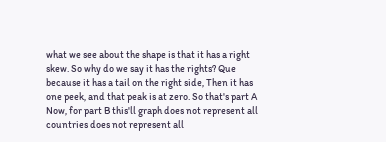what we see about the shape is that it has a right skew. So why do we say it has the rights? Que because it has a tail on the right side, Then it has one peek, and that peak is at zero. So that's part A Now, for part B this'll graph does not represent all countries does not represent all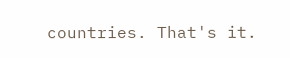countries. That's it.